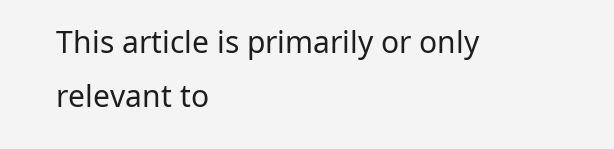This article is primarily or only relevant to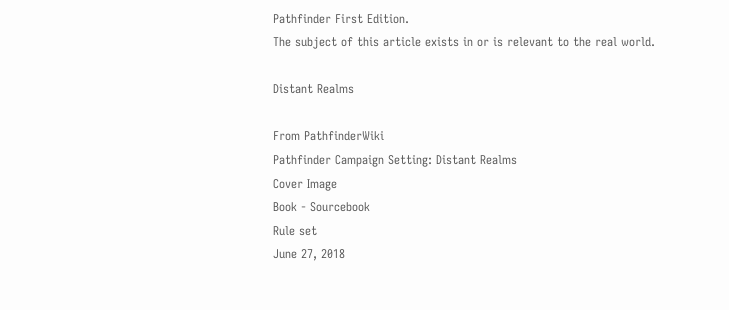Pathfinder First Edition.
The subject of this article exists in or is relevant to the real world.

Distant Realms

From PathfinderWiki
Pathfinder Campaign Setting: Distant Realms
Cover Image
Book - Sourcebook
Rule set
June 27, 2018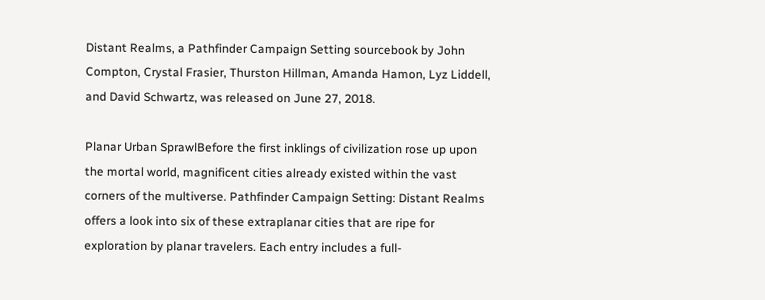Distant Realms, a Pathfinder Campaign Setting sourcebook by John Compton, Crystal Frasier, Thurston Hillman, Amanda Hamon, Lyz Liddell, and David Schwartz, was released on June 27, 2018.

Planar Urban SprawlBefore the first inklings of civilization rose up upon the mortal world, magnificent cities already existed within the vast corners of the multiverse. Pathfinder Campaign Setting: Distant Realms offers a look into six of these extraplanar cities that are ripe for exploration by planar travelers. Each entry includes a full-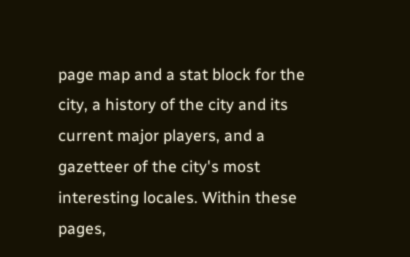page map and a stat block for the city, a history of the city and its current major players, and a gazetteer of the city's most interesting locales. Within these pages,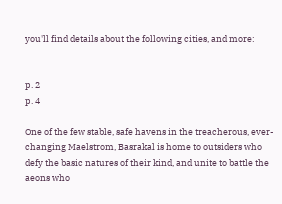you'll find details about the following cities, and more:


p. 2
p. 4

One of the few stable, safe havens in the treacherous, ever-changing Maelstrom, Basrakal is home to outsiders who defy the basic natures of their kind, and unite to battle the aeons who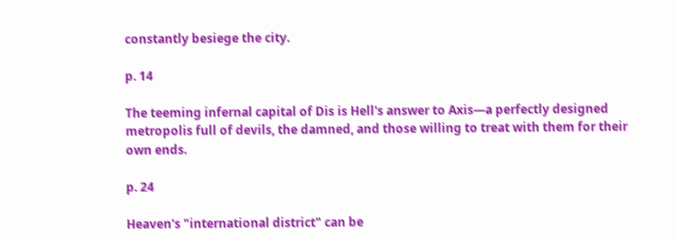constantly besiege the city.

p. 14

The teeming infernal capital of Dis is Hell's answer to Axis—a perfectly designed metropolis full of devils, the damned, and those willing to treat with them for their own ends.

p. 24

Heaven's "international district" can be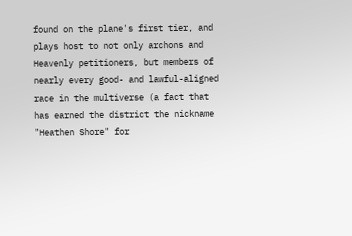found on the plane's first tier, and plays host to not only archons and Heavenly petitioners, but members of nearly every good- and lawful-aligned race in the multiverse (a fact that has earned the district the nickname "Heathen Shore" for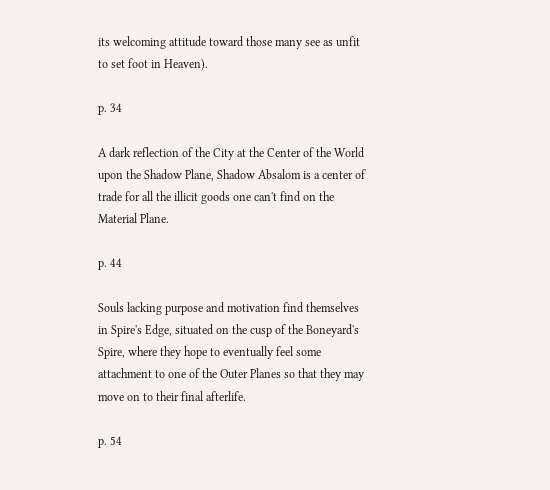its welcoming attitude toward those many see as unfit to set foot in Heaven).

p. 34

A dark reflection of the City at the Center of the World upon the Shadow Plane, Shadow Absalom is a center of trade for all the illicit goods one can't find on the Material Plane.

p. 44

Souls lacking purpose and motivation find themselves in Spire's Edge, situated on the cusp of the Boneyard's Spire, where they hope to eventually feel some attachment to one of the Outer Planes so that they may move on to their final afterlife.

p. 54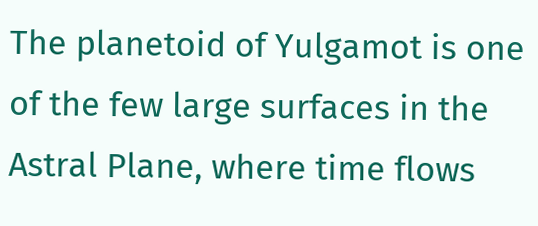The planetoid of Yulgamot is one of the few large surfaces in the Astral Plane, where time flows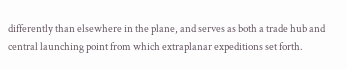differently than elsewhere in the plane, and serves as both a trade hub and central launching point from which extraplanar expeditions set forth.